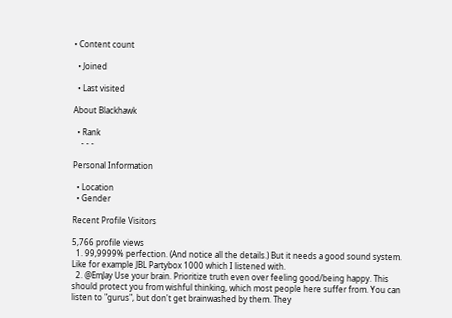• Content count

  • Joined

  • Last visited

About Blackhawk

  • Rank
    - - -

Personal Information

  • Location
  • Gender

Recent Profile Visitors

5,766 profile views
  1. 99,9999% perfection. (And notice all the details.) But it needs a good sound system. Like for example JBL Partybox 1000 which I listened with.
  2. @EmJay Use your brain. Prioritize truth even over feeling good/being happy. This should protect you from wishful thinking, which most people here suffer from. You can listen to "gurus", but don't get brainwashed by them. They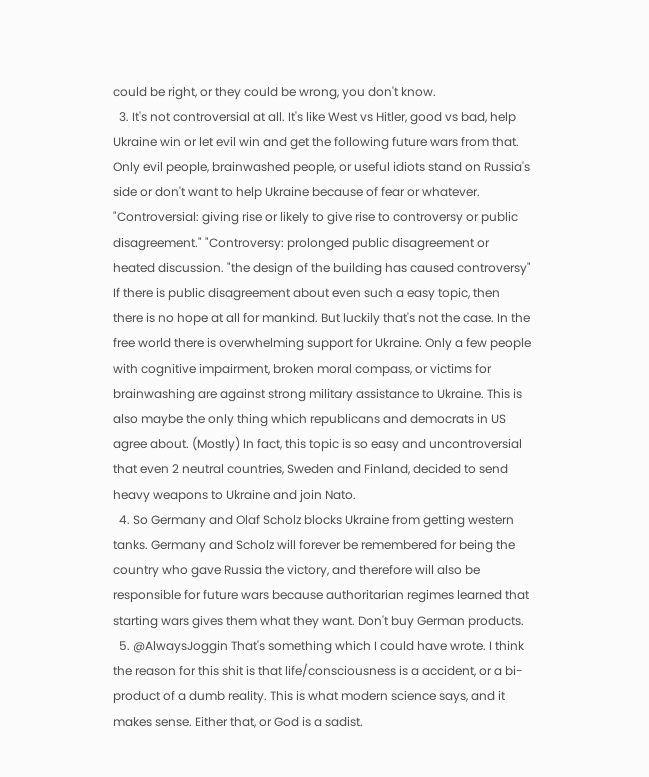could be right, or they could be wrong, you don't know.
  3. It's not controversial at all. It's like West vs Hitler, good vs bad, help Ukraine win or let evil win and get the following future wars from that. Only evil people, brainwashed people, or useful idiots stand on Russia's side or don't want to help Ukraine because of fear or whatever. "Controversial: giving rise or likely to give rise to controversy or public disagreement." "Controversy: prolonged public disagreement or heated discussion. "the design of the building has caused controversy" If there is public disagreement about even such a easy topic, then there is no hope at all for mankind. But luckily that's not the case. In the free world there is overwhelming support for Ukraine. Only a few people with cognitive impairment, broken moral compass, or victims for brainwashing are against strong military assistance to Ukraine. This is also maybe the only thing which republicans and democrats in US agree about. (Mostly) In fact, this topic is so easy and uncontroversial that even 2 neutral countries, Sweden and Finland, decided to send heavy weapons to Ukraine and join Nato.
  4. So Germany and Olaf Scholz blocks Ukraine from getting western tanks. Germany and Scholz will forever be remembered for being the country who gave Russia the victory, and therefore will also be responsible for future wars because authoritarian regimes learned that starting wars gives them what they want. Don't buy German products.
  5. @AlwaysJoggin That's something which I could have wrote. I think the reason for this shit is that life/consciousness is a accident, or a bi-product of a dumb reality. This is what modern science says, and it makes sense. Either that, or God is a sadist.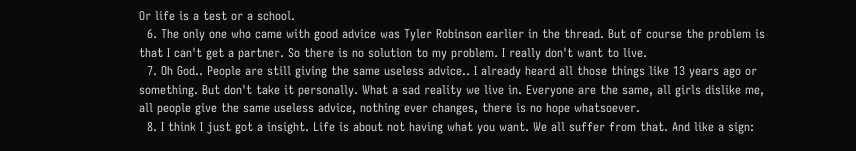Or life is a test or a school.
  6. The only one who came with good advice was Tyler Robinson earlier in the thread. But of course the problem is that I can't get a partner. So there is no solution to my problem. I really don't want to live.
  7. Oh God.. People are still giving the same useless advice.. I already heard all those things like 13 years ago or something. But don't take it personally. What a sad reality we live in. Everyone are the same, all girls dislike me, all people give the same useless advice, nothing ever changes, there is no hope whatsoever.
  8. I think I just got a insight. Life is about not having what you want. We all suffer from that. And like a sign: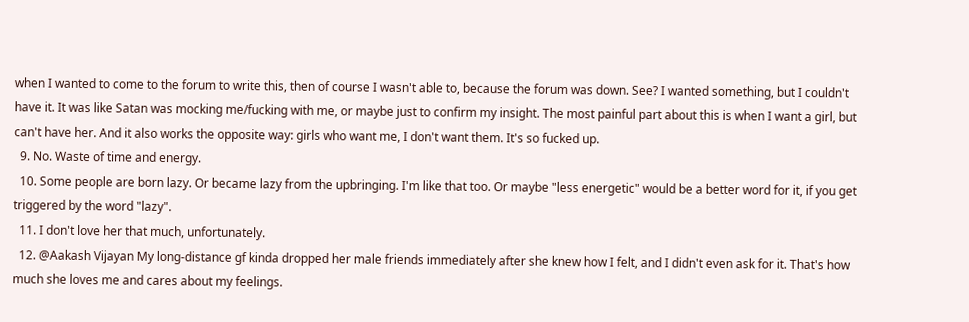when I wanted to come to the forum to write this, then of course I wasn't able to, because the forum was down. See? I wanted something, but I couldn't have it. It was like Satan was mocking me/fucking with me, or maybe just to confirm my insight. The most painful part about this is when I want a girl, but can't have her. And it also works the opposite way: girls who want me, I don't want them. It's so fucked up.
  9. No. Waste of time and energy.
  10. Some people are born lazy. Or became lazy from the upbringing. I'm like that too. Or maybe "less energetic" would be a better word for it, if you get triggered by the word "lazy".
  11. I don't love her that much, unfortunately.
  12. @Aakash Vijayan My long-distance gf kinda dropped her male friends immediately after she knew how I felt, and I didn't even ask for it. That's how much she loves me and cares about my feelings.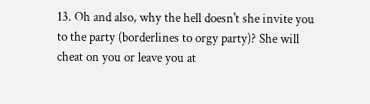13. Oh and also, why the hell doesn't she invite you to the party (borderlines to orgy party)? She will cheat on you or leave you at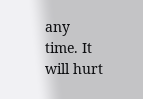any time. It will hurt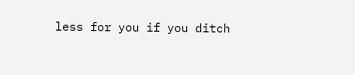less for you if you ditch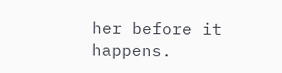her before it happens.